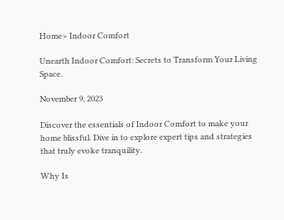Home> Indoor Comfort

Unearth Indoor Comfort: Secrets to Transform Your Living Space.

November 9, 2023

Discover the essentials of Indoor Comfort to make your home blissful. Dive in to explore expert tips and strategies that truly evoke tranquility.

Why Is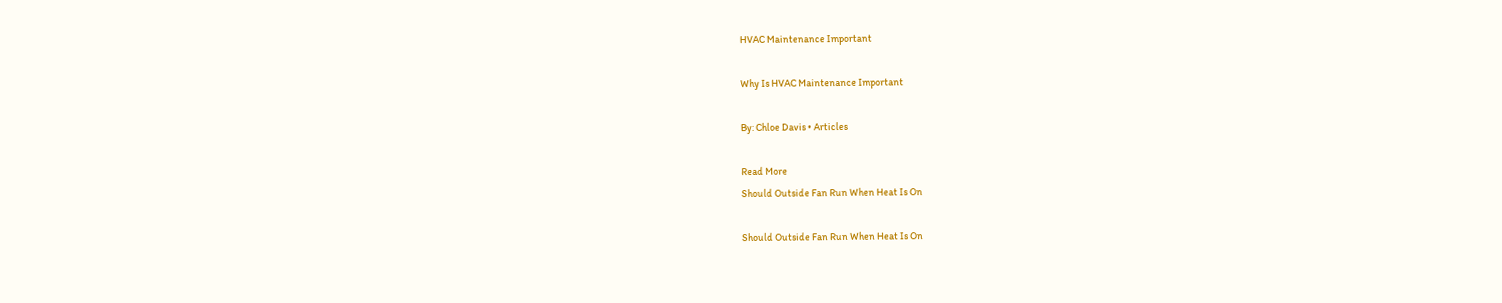HVAC Maintenance Important

Why Is HVAC Maintenance Important

By: Chloe Davis • Articles

Read More
Should Outside Fan Run When Heat Is On

Should Outside Fan Run When Heat Is On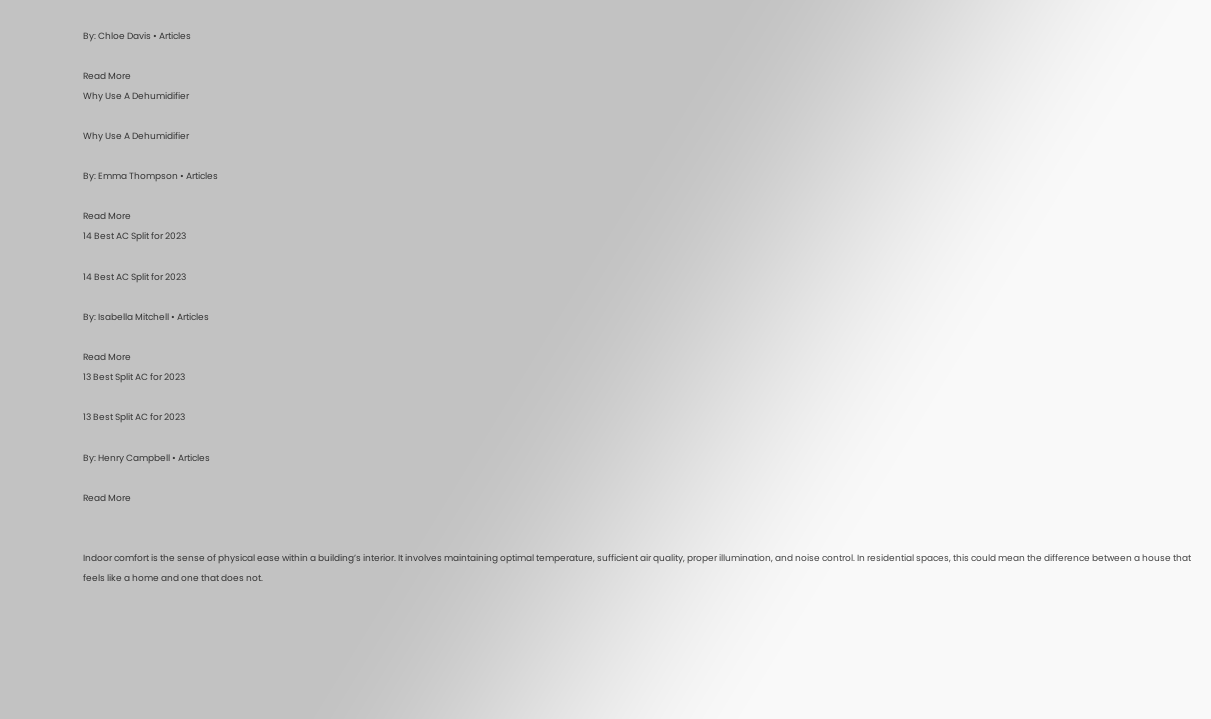By: Chloe Davis • Articles

Read More
Why Use A Dehumidifier

Why Use A Dehumidifier

By: Emma Thompson • Articles

Read More
14 Best AC Split for 2023

14 Best AC Split for 2023

By: Isabella Mitchell • Articles

Read More
13 Best Split AC for 2023

13 Best Split AC for 2023

By: Henry Campbell • Articles

Read More


Indoor comfort is the sense of physical ease within a building’s interior. It involves maintaining optimal temperature, sufficient air quality, proper illumination, and noise control. In residential spaces, this could mean the difference between a house that feels like a home and one that does not.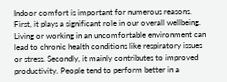Indoor comfort is important for numerous reasons. First, it plays a significant role in our overall wellbeing. Living or working in an uncomfortable environment can lead to chronic health conditions like respiratory issues or stress. Secondly, it mainly contributes to improved productivity. People tend to perform better in a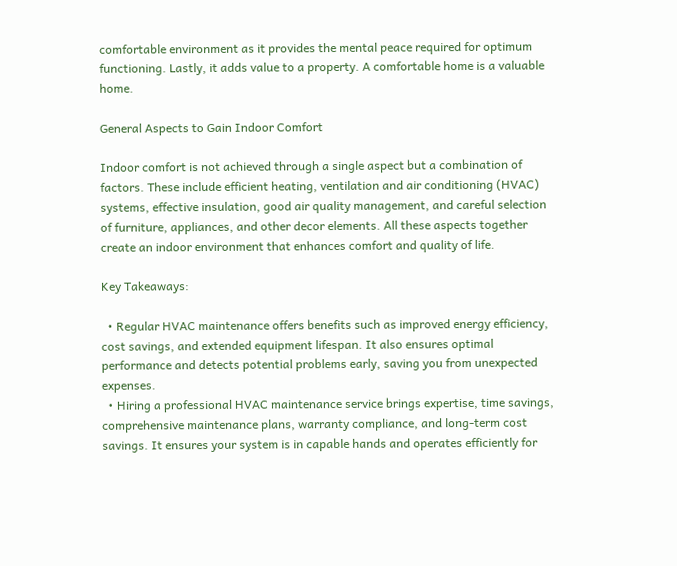comfortable environment as it provides the mental peace required for optimum functioning. Lastly, it adds value to a property. A comfortable home is a valuable home.

General Aspects to Gain Indoor Comfort

Indoor comfort is not achieved through a single aspect but a combination of factors. These include efficient heating, ventilation and air conditioning (HVAC) systems, effective insulation, good air quality management, and careful selection of furniture, appliances, and other decor elements. All these aspects together create an indoor environment that enhances comfort and quality of life.

Key Takeaways:

  • Regular HVAC maintenance offers benefits such as improved energy efficiency, cost savings, and extended equipment lifespan. It also ensures optimal performance and detects potential problems early, saving you from unexpected expenses.
  • Hiring a professional HVAC maintenance service brings expertise, time savings, comprehensive maintenance plans, warranty compliance, and long-term cost savings. It ensures your system is in capable hands and operates efficiently for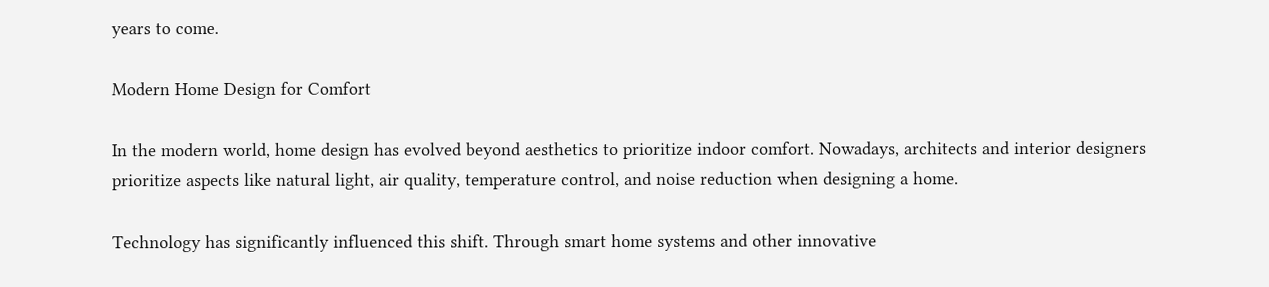years to come.

Modern Home Design for Comfort

In the modern world, home design has evolved beyond aesthetics to prioritize indoor comfort. Nowadays, architects and interior designers prioritize aspects like natural light, air quality, temperature control, and noise reduction when designing a home.

Technology has significantly influenced this shift. Through smart home systems and other innovative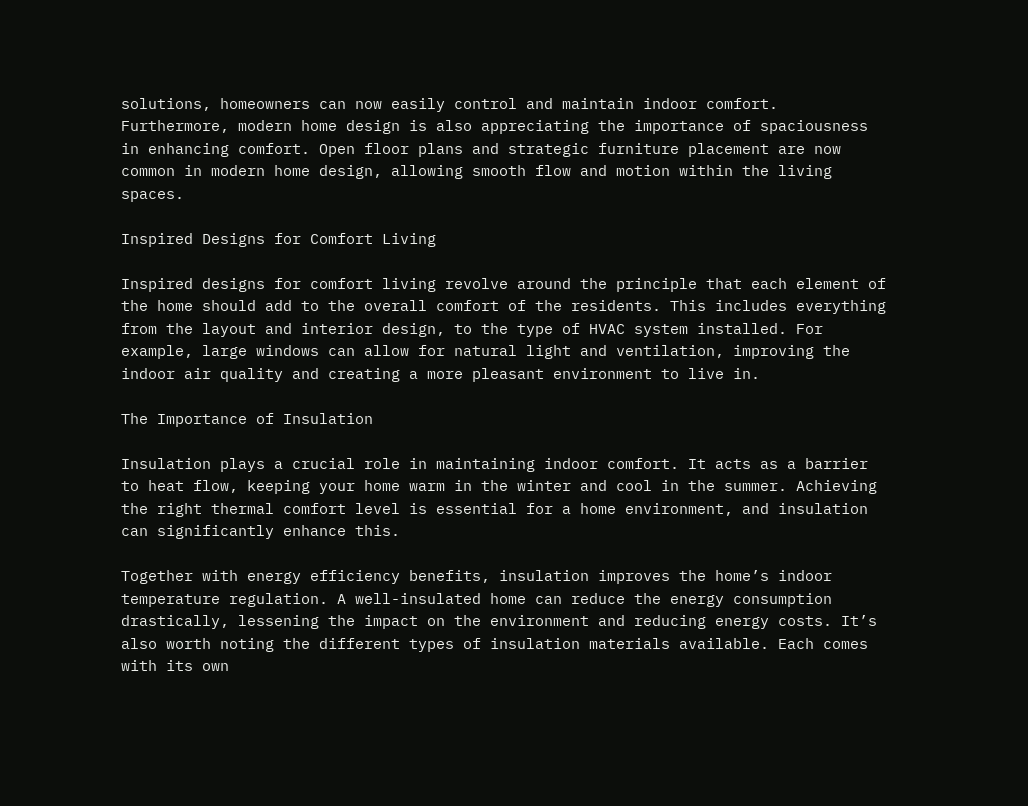solutions, homeowners can now easily control and maintain indoor comfort. Furthermore, modern home design is also appreciating the importance of spaciousness in enhancing comfort. Open floor plans and strategic furniture placement are now common in modern home design, allowing smooth flow and motion within the living spaces.

Inspired Designs for Comfort Living

Inspired designs for comfort living revolve around the principle that each element of the home should add to the overall comfort of the residents. This includes everything from the layout and interior design, to the type of HVAC system installed. For example, large windows can allow for natural light and ventilation, improving the indoor air quality and creating a more pleasant environment to live in.

The Importance of Insulation

Insulation plays a crucial role in maintaining indoor comfort. It acts as a barrier to heat flow, keeping your home warm in the winter and cool in the summer. Achieving the right thermal comfort level is essential for a home environment, and insulation can significantly enhance this.

Together with energy efficiency benefits, insulation improves the home’s indoor temperature regulation. A well-insulated home can reduce the energy consumption drastically, lessening the impact on the environment and reducing energy costs. It’s also worth noting the different types of insulation materials available. Each comes with its own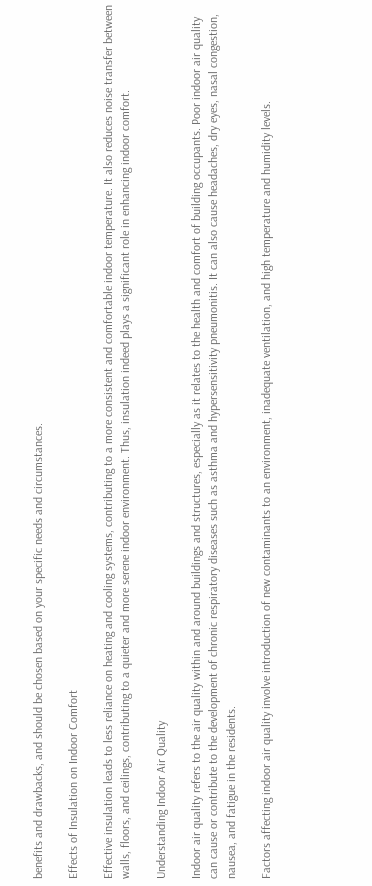benefits and drawbacks, and should be chosen based on your specific needs and circumstances.

Effects of Insulation on Indoor Comfort

Effective insulation leads to less reliance on heating and cooling systems, contributing to a more consistent and comfortable indoor temperature. It also reduces noise transfer between walls, floors, and ceilings, contributing to a quieter and more serene indoor environment. Thus, insulation indeed plays a significant role in enhancing indoor comfort.

Understanding Indoor Air Quality

Indoor air quality refers to the air quality within and around buildings and structures, especially as it relates to the health and comfort of building occupants. Poor indoor air quality can cause or contribute to the development of chronic respiratory diseases such as asthma and hypersensitivity pneumonitis. It can also cause headaches, dry eyes, nasal congestion, nausea, and fatigue in the residents.

Factors affecting indoor air quality involve introduction of new contaminants to an environment, inadequate ventilation, and high temperature and humidity levels.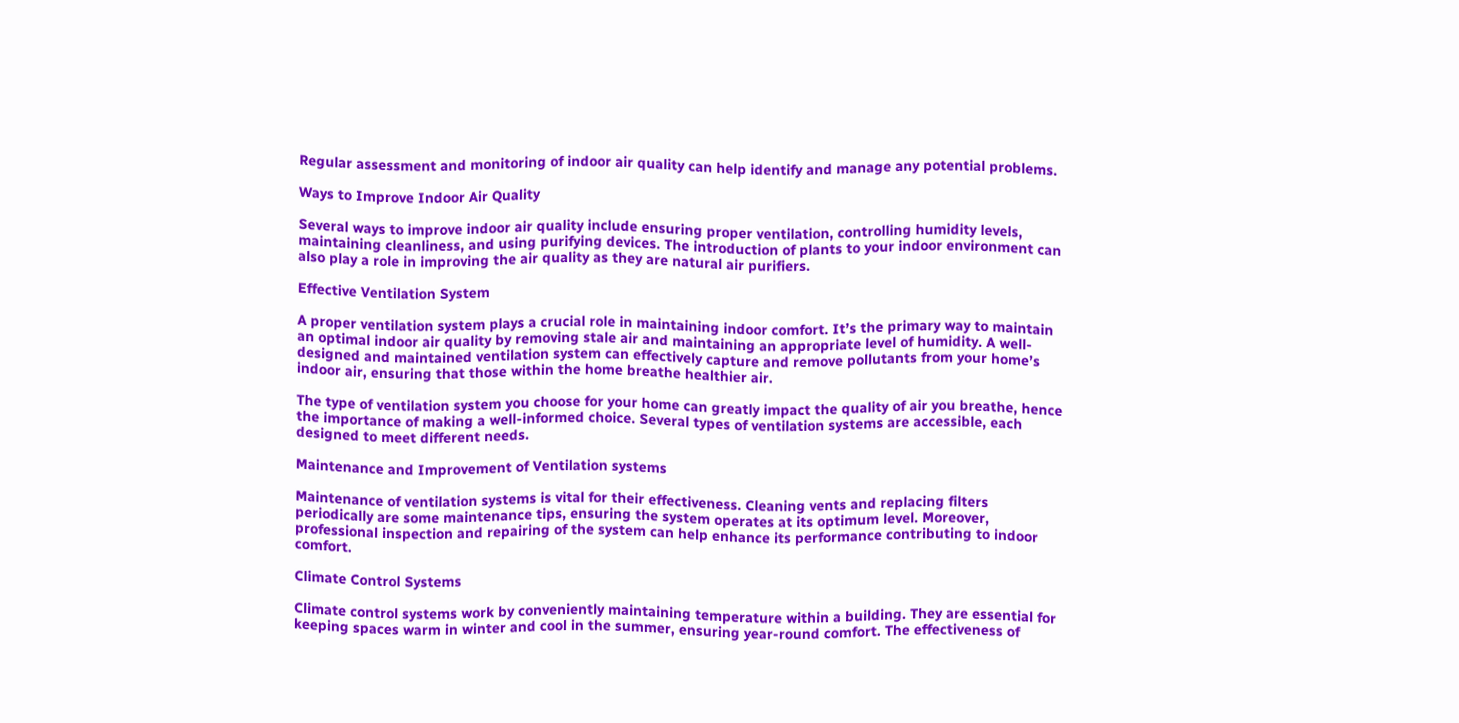Regular assessment and monitoring of indoor air quality can help identify and manage any potential problems.

Ways to Improve Indoor Air Quality

Several ways to improve indoor air quality include ensuring proper ventilation, controlling humidity levels, maintaining cleanliness, and using purifying devices. The introduction of plants to your indoor environment can also play a role in improving the air quality as they are natural air purifiers.

Effective Ventilation System

A proper ventilation system plays a crucial role in maintaining indoor comfort. It’s the primary way to maintain an optimal indoor air quality by removing stale air and maintaining an appropriate level of humidity. A well-designed and maintained ventilation system can effectively capture and remove pollutants from your home’s indoor air, ensuring that those within the home breathe healthier air.

The type of ventilation system you choose for your home can greatly impact the quality of air you breathe, hence the importance of making a well-informed choice. Several types of ventilation systems are accessible, each designed to meet different needs.

Maintenance and Improvement of Ventilation systems

Maintenance of ventilation systems is vital for their effectiveness. Cleaning vents and replacing filters periodically are some maintenance tips, ensuring the system operates at its optimum level. Moreover, professional inspection and repairing of the system can help enhance its performance contributing to indoor comfort.

Climate Control Systems

Climate control systems work by conveniently maintaining temperature within a building. They are essential for keeping spaces warm in winter and cool in the summer, ensuring year-round comfort. The effectiveness of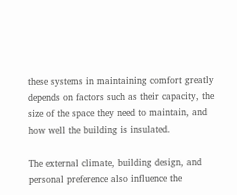these systems in maintaining comfort greatly depends on factors such as their capacity, the size of the space they need to maintain, and how well the building is insulated.

The external climate, building design, and personal preference also influence the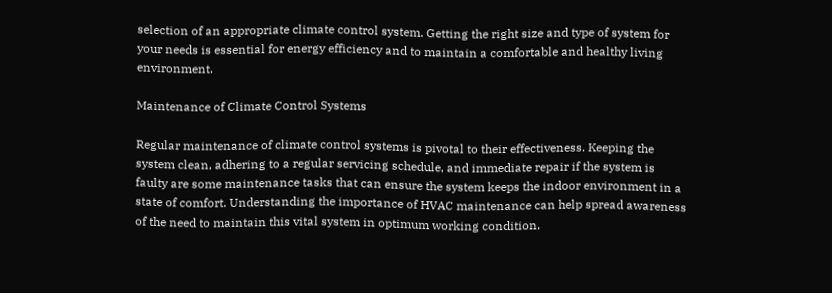selection of an appropriate climate control system. Getting the right size and type of system for your needs is essential for energy efficiency and to maintain a comfortable and healthy living environment.

Maintenance of Climate Control Systems

Regular maintenance of climate control systems is pivotal to their effectiveness. Keeping the system clean, adhering to a regular servicing schedule, and immediate repair if the system is faulty are some maintenance tasks that can ensure the system keeps the indoor environment in a state of comfort. Understanding the importance of HVAC maintenance can help spread awareness of the need to maintain this vital system in optimum working condition.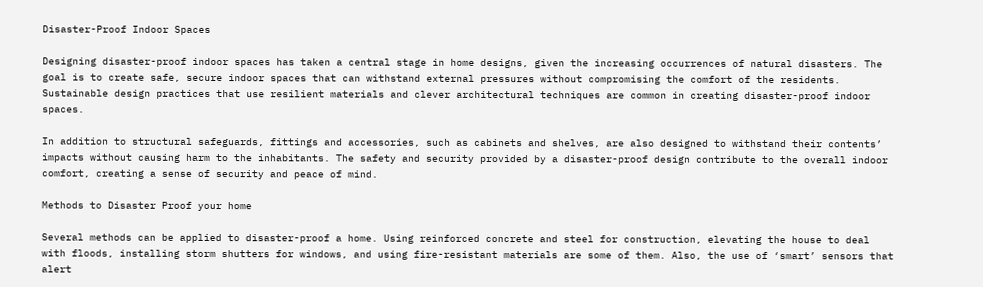Disaster-Proof Indoor Spaces

Designing disaster-proof indoor spaces has taken a central stage in home designs, given the increasing occurrences of natural disasters. The goal is to create safe, secure indoor spaces that can withstand external pressures without compromising the comfort of the residents. Sustainable design practices that use resilient materials and clever architectural techniques are common in creating disaster-proof indoor spaces.

In addition to structural safeguards, fittings and accessories, such as cabinets and shelves, are also designed to withstand their contents’ impacts without causing harm to the inhabitants. The safety and security provided by a disaster-proof design contribute to the overall indoor comfort, creating a sense of security and peace of mind.

Methods to Disaster Proof your home

Several methods can be applied to disaster-proof a home. Using reinforced concrete and steel for construction, elevating the house to deal with floods, installing storm shutters for windows, and using fire-resistant materials are some of them. Also, the use of ‘smart’ sensors that alert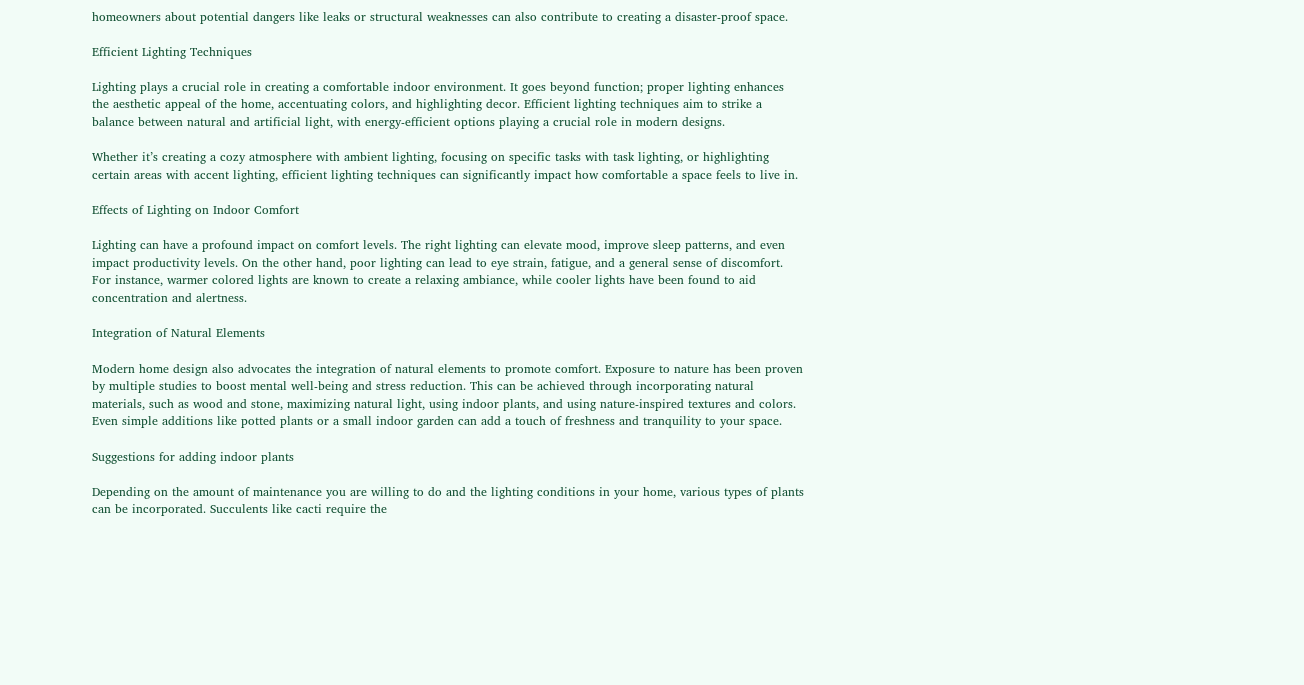homeowners about potential dangers like leaks or structural weaknesses can also contribute to creating a disaster-proof space.

Efficient Lighting Techniques

Lighting plays a crucial role in creating a comfortable indoor environment. It goes beyond function; proper lighting enhances the aesthetic appeal of the home, accentuating colors, and highlighting decor. Efficient lighting techniques aim to strike a balance between natural and artificial light, with energy-efficient options playing a crucial role in modern designs.

Whether it’s creating a cozy atmosphere with ambient lighting, focusing on specific tasks with task lighting, or highlighting certain areas with accent lighting, efficient lighting techniques can significantly impact how comfortable a space feels to live in.

Effects of Lighting on Indoor Comfort

Lighting can have a profound impact on comfort levels. The right lighting can elevate mood, improve sleep patterns, and even impact productivity levels. On the other hand, poor lighting can lead to eye strain, fatigue, and a general sense of discomfort. For instance, warmer colored lights are known to create a relaxing ambiance, while cooler lights have been found to aid concentration and alertness.

Integration of Natural Elements

Modern home design also advocates the integration of natural elements to promote comfort. Exposure to nature has been proven by multiple studies to boost mental well-being and stress reduction. This can be achieved through incorporating natural materials, such as wood and stone, maximizing natural light, using indoor plants, and using nature-inspired textures and colors. Even simple additions like potted plants or a small indoor garden can add a touch of freshness and tranquility to your space.

Suggestions for adding indoor plants

Depending on the amount of maintenance you are willing to do and the lighting conditions in your home, various types of plants can be incorporated. Succulents like cacti require the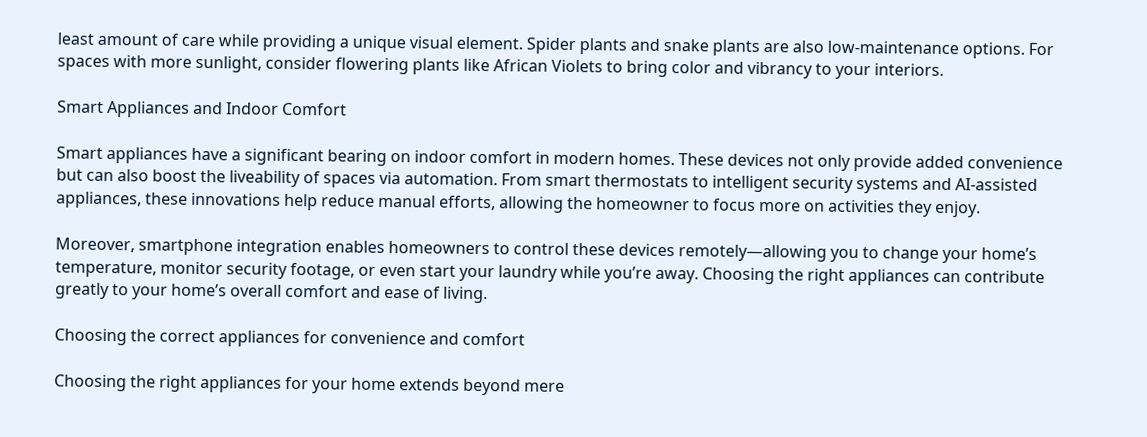least amount of care while providing a unique visual element. Spider plants and snake plants are also low-maintenance options. For spaces with more sunlight, consider flowering plants like African Violets to bring color and vibrancy to your interiors.

Smart Appliances and Indoor Comfort

Smart appliances have a significant bearing on indoor comfort in modern homes. These devices not only provide added convenience but can also boost the liveability of spaces via automation. From smart thermostats to intelligent security systems and AI-assisted appliances, these innovations help reduce manual efforts, allowing the homeowner to focus more on activities they enjoy.

Moreover, smartphone integration enables homeowners to control these devices remotely—allowing you to change your home’s temperature, monitor security footage, or even start your laundry while you’re away. Choosing the right appliances can contribute greatly to your home’s overall comfort and ease of living.

Choosing the correct appliances for convenience and comfort

Choosing the right appliances for your home extends beyond mere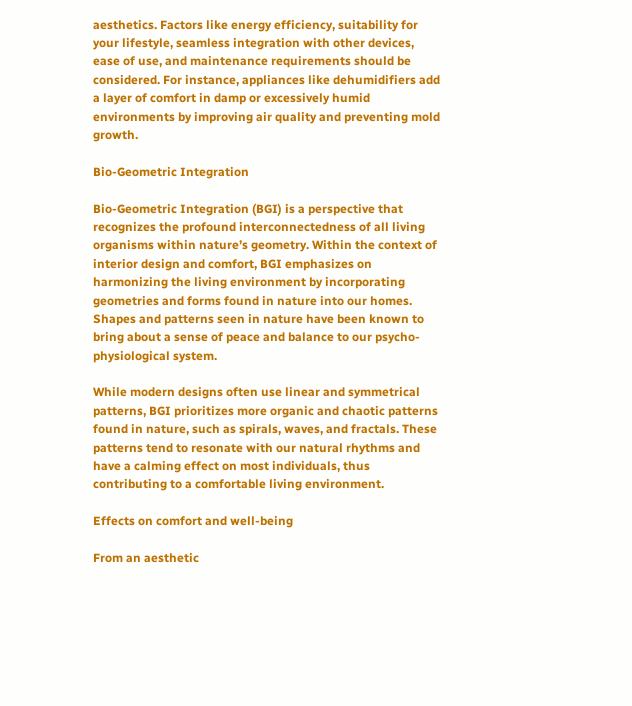aesthetics. Factors like energy efficiency, suitability for your lifestyle, seamless integration with other devices, ease of use, and maintenance requirements should be considered. For instance, appliances like dehumidifiers add a layer of comfort in damp or excessively humid environments by improving air quality and preventing mold growth.

Bio-Geometric Integration

Bio-Geometric Integration (BGI) is a perspective that recognizes the profound interconnectedness of all living organisms within nature’s geometry. Within the context of interior design and comfort, BGI emphasizes on harmonizing the living environment by incorporating geometries and forms found in nature into our homes. Shapes and patterns seen in nature have been known to bring about a sense of peace and balance to our psycho-physiological system.

While modern designs often use linear and symmetrical patterns, BGI prioritizes more organic and chaotic patterns found in nature, such as spirals, waves, and fractals. These patterns tend to resonate with our natural rhythms and have a calming effect on most individuals, thus contributing to a comfortable living environment.

Effects on comfort and well-being

From an aesthetic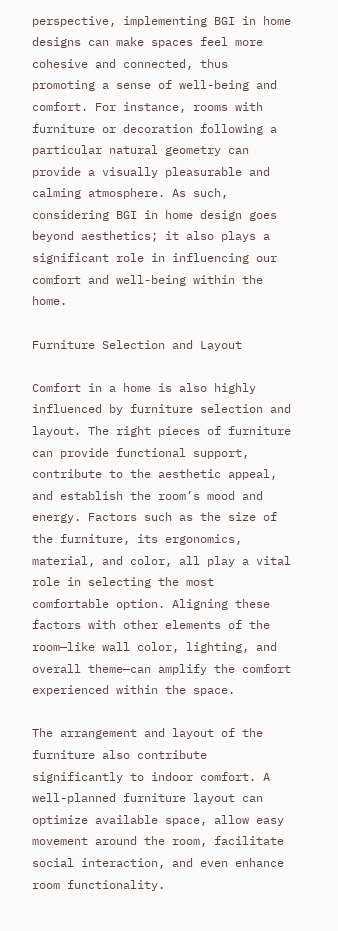perspective, implementing BGI in home designs can make spaces feel more cohesive and connected, thus promoting a sense of well-being and comfort. For instance, rooms with furniture or decoration following a particular natural geometry can provide a visually pleasurable and calming atmosphere. As such, considering BGI in home design goes beyond aesthetics; it also plays a significant role in influencing our comfort and well-being within the home.

Furniture Selection and Layout

Comfort in a home is also highly influenced by furniture selection and layout. The right pieces of furniture can provide functional support, contribute to the aesthetic appeal, and establish the room’s mood and energy. Factors such as the size of the furniture, its ergonomics, material, and color, all play a vital role in selecting the most comfortable option. Aligning these factors with other elements of the room—like wall color, lighting, and overall theme—can amplify the comfort experienced within the space.

The arrangement and layout of the furniture also contribute significantly to indoor comfort. A well-planned furniture layout can optimize available space, allow easy movement around the room, facilitate social interaction, and even enhance room functionality.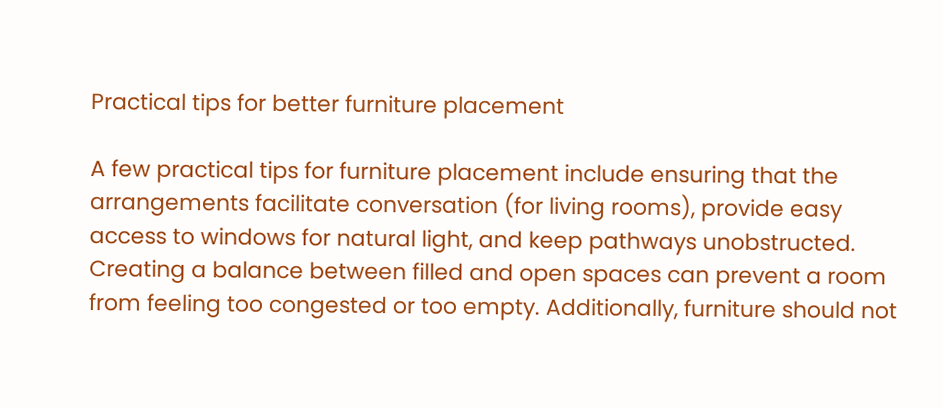Practical tips for better furniture placement

A few practical tips for furniture placement include ensuring that the arrangements facilitate conversation (for living rooms), provide easy access to windows for natural light, and keep pathways unobstructed. Creating a balance between filled and open spaces can prevent a room from feeling too congested or too empty. Additionally, furniture should not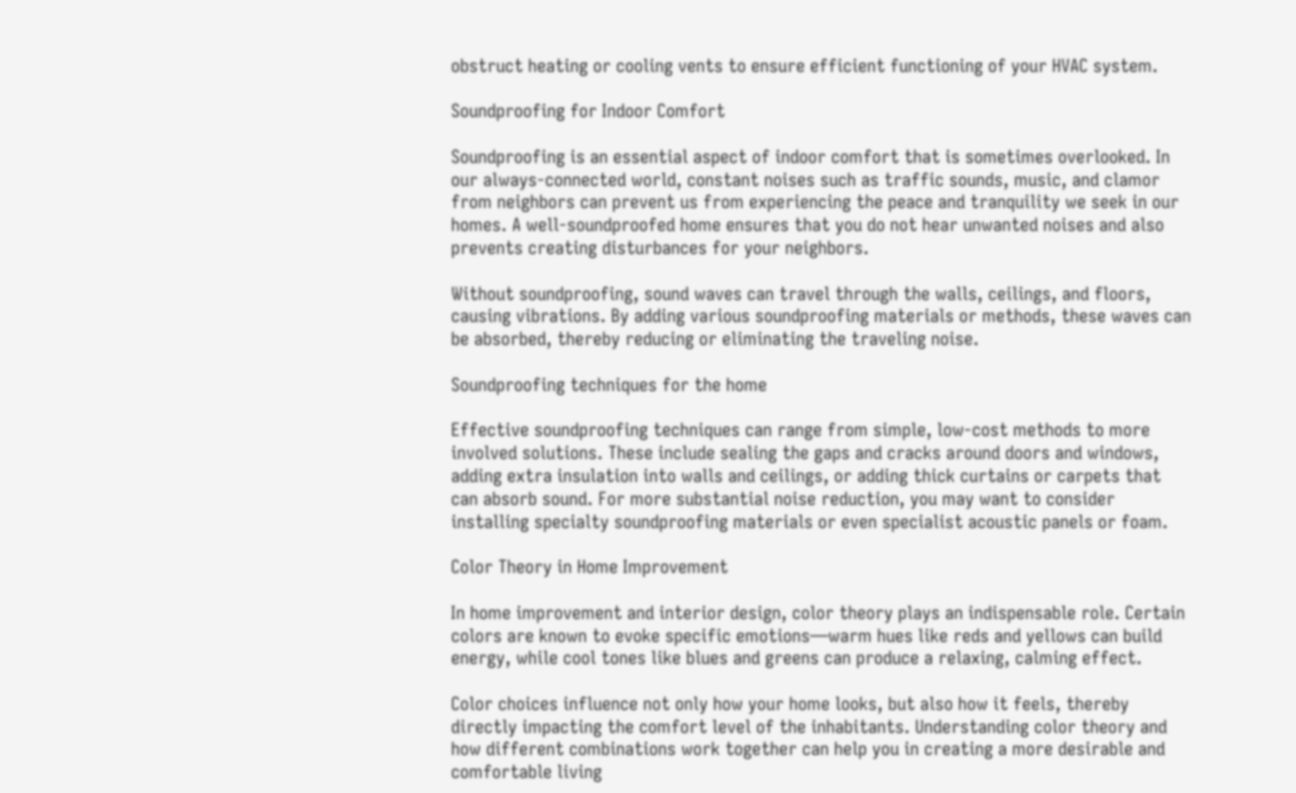obstruct heating or cooling vents to ensure efficient functioning of your HVAC system.

Soundproofing for Indoor Comfort

Soundproofing is an essential aspect of indoor comfort that is sometimes overlooked. In our always-connected world, constant noises such as traffic sounds, music, and clamor from neighbors can prevent us from experiencing the peace and tranquility we seek in our homes. A well-soundproofed home ensures that you do not hear unwanted noises and also prevents creating disturbances for your neighbors.

Without soundproofing, sound waves can travel through the walls, ceilings, and floors, causing vibrations. By adding various soundproofing materials or methods, these waves can be absorbed, thereby reducing or eliminating the traveling noise.

Soundproofing techniques for the home

Effective soundproofing techniques can range from simple, low-cost methods to more involved solutions. These include sealing the gaps and cracks around doors and windows, adding extra insulation into walls and ceilings, or adding thick curtains or carpets that can absorb sound. For more substantial noise reduction, you may want to consider installing specialty soundproofing materials or even specialist acoustic panels or foam.

Color Theory in Home Improvement

In home improvement and interior design, color theory plays an indispensable role. Certain colors are known to evoke specific emotions—warm hues like reds and yellows can build energy, while cool tones like blues and greens can produce a relaxing, calming effect.

Color choices influence not only how your home looks, but also how it feels, thereby directly impacting the comfort level of the inhabitants. Understanding color theory and how different combinations work together can help you in creating a more desirable and comfortable living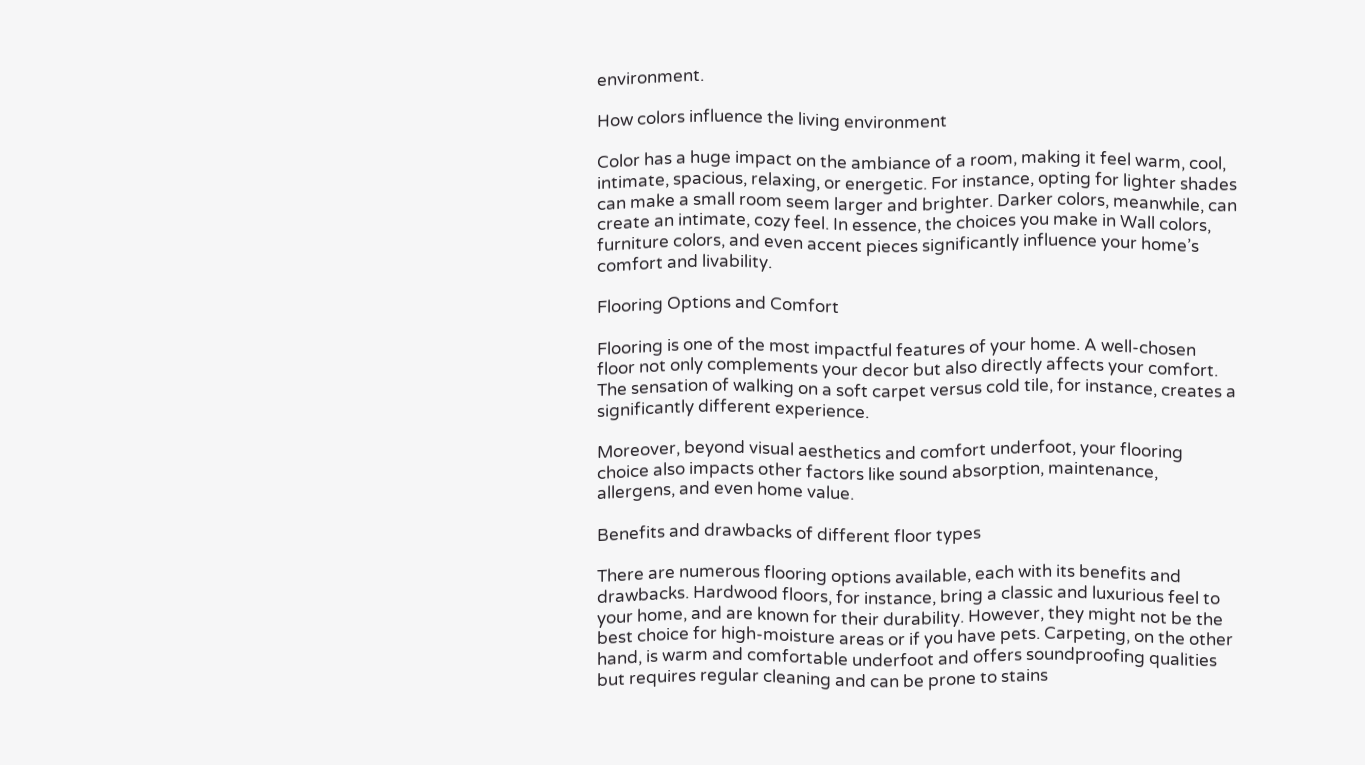environment.

How colors influence the living environment

Color has a huge impact on the ambiance of a room, making it feel warm, cool, intimate, spacious, relaxing, or energetic. For instance, opting for lighter shades can make a small room seem larger and brighter. Darker colors, meanwhile, can create an intimate, cozy feel. In essence, the choices you make in Wall colors, furniture colors, and even accent pieces significantly influence your home’s comfort and livability.

Flooring Options and Comfort

Flooring is one of the most impactful features of your home. A well-chosen floor not only complements your decor but also directly affects your comfort. The sensation of walking on a soft carpet versus cold tile, for instance, creates a significantly different experience.

Moreover, beyond visual aesthetics and comfort underfoot, your flooring choice also impacts other factors like sound absorption, maintenance, allergens, and even home value.

Benefits and drawbacks of different floor types

There are numerous flooring options available, each with its benefits and drawbacks. Hardwood floors, for instance, bring a classic and luxurious feel to your home, and are known for their durability. However, they might not be the best choice for high-moisture areas or if you have pets. Carpeting, on the other hand, is warm and comfortable underfoot and offers soundproofing qualities but requires regular cleaning and can be prone to stains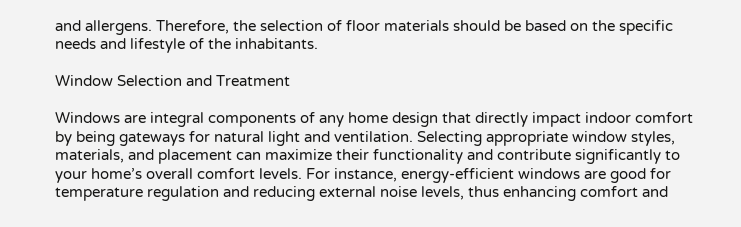and allergens. Therefore, the selection of floor materials should be based on the specific needs and lifestyle of the inhabitants.

Window Selection and Treatment

Windows are integral components of any home design that directly impact indoor comfort by being gateways for natural light and ventilation. Selecting appropriate window styles, materials, and placement can maximize their functionality and contribute significantly to your home’s overall comfort levels. For instance, energy-efficient windows are good for temperature regulation and reducing external noise levels, thus enhancing comfort and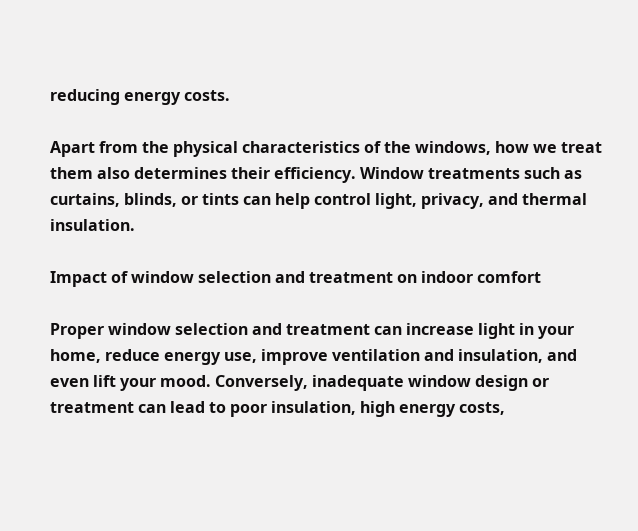reducing energy costs.

Apart from the physical characteristics of the windows, how we treat them also determines their efficiency. Window treatments such as curtains, blinds, or tints can help control light, privacy, and thermal insulation.

Impact of window selection and treatment on indoor comfort

Proper window selection and treatment can increase light in your home, reduce energy use, improve ventilation and insulation, and even lift your mood. Conversely, inadequate window design or treatment can lead to poor insulation, high energy costs,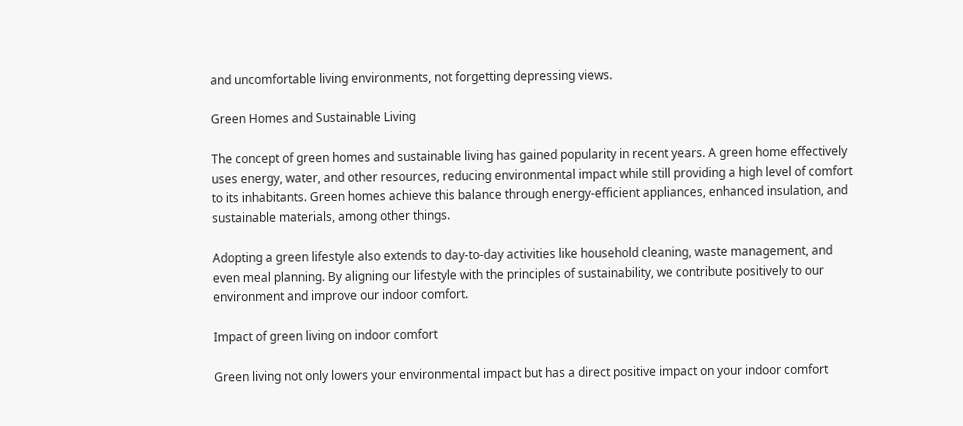and uncomfortable living environments, not forgetting depressing views.

Green Homes and Sustainable Living

The concept of green homes and sustainable living has gained popularity in recent years. A green home effectively uses energy, water, and other resources, reducing environmental impact while still providing a high level of comfort to its inhabitants. Green homes achieve this balance through energy-efficient appliances, enhanced insulation, and sustainable materials, among other things.

Adopting a green lifestyle also extends to day-to-day activities like household cleaning, waste management, and even meal planning. By aligning our lifestyle with the principles of sustainability, we contribute positively to our environment and improve our indoor comfort.

Impact of green living on indoor comfort

Green living not only lowers your environmental impact but has a direct positive impact on your indoor comfort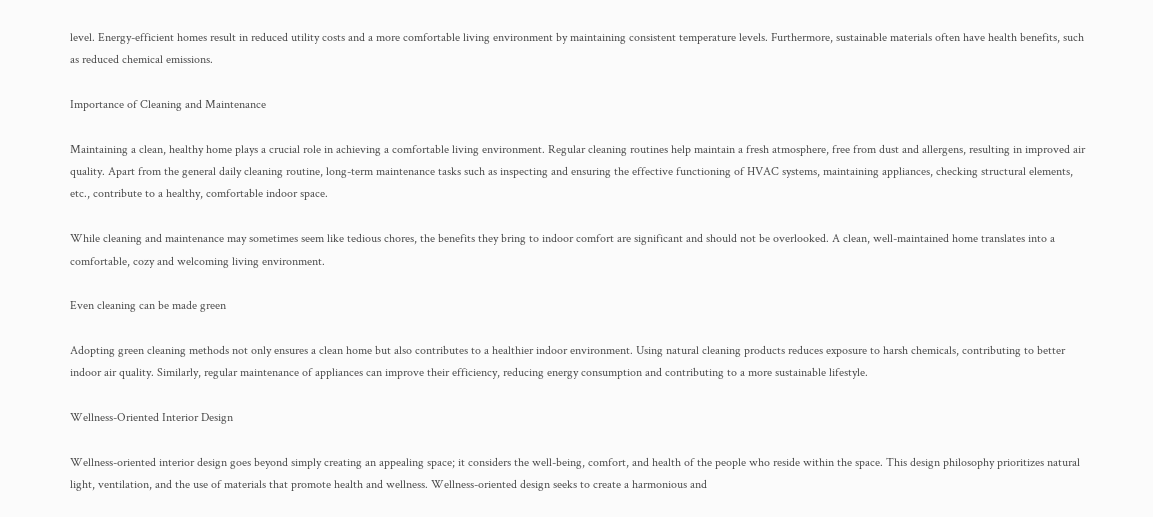level. Energy-efficient homes result in reduced utility costs and a more comfortable living environment by maintaining consistent temperature levels. Furthermore, sustainable materials often have health benefits, such as reduced chemical emissions.

Importance of Cleaning and Maintenance

Maintaining a clean, healthy home plays a crucial role in achieving a comfortable living environment. Regular cleaning routines help maintain a fresh atmosphere, free from dust and allergens, resulting in improved air quality. Apart from the general daily cleaning routine, long-term maintenance tasks such as inspecting and ensuring the effective functioning of HVAC systems, maintaining appliances, checking structural elements, etc., contribute to a healthy, comfortable indoor space.

While cleaning and maintenance may sometimes seem like tedious chores, the benefits they bring to indoor comfort are significant and should not be overlooked. A clean, well-maintained home translates into a comfortable, cozy and welcoming living environment.

Even cleaning can be made green

Adopting green cleaning methods not only ensures a clean home but also contributes to a healthier indoor environment. Using natural cleaning products reduces exposure to harsh chemicals, contributing to better indoor air quality. Similarly, regular maintenance of appliances can improve their efficiency, reducing energy consumption and contributing to a more sustainable lifestyle.

Wellness-Oriented Interior Design

Wellness-oriented interior design goes beyond simply creating an appealing space; it considers the well-being, comfort, and health of the people who reside within the space. This design philosophy prioritizes natural light, ventilation, and the use of materials that promote health and wellness. Wellness-oriented design seeks to create a harmonious and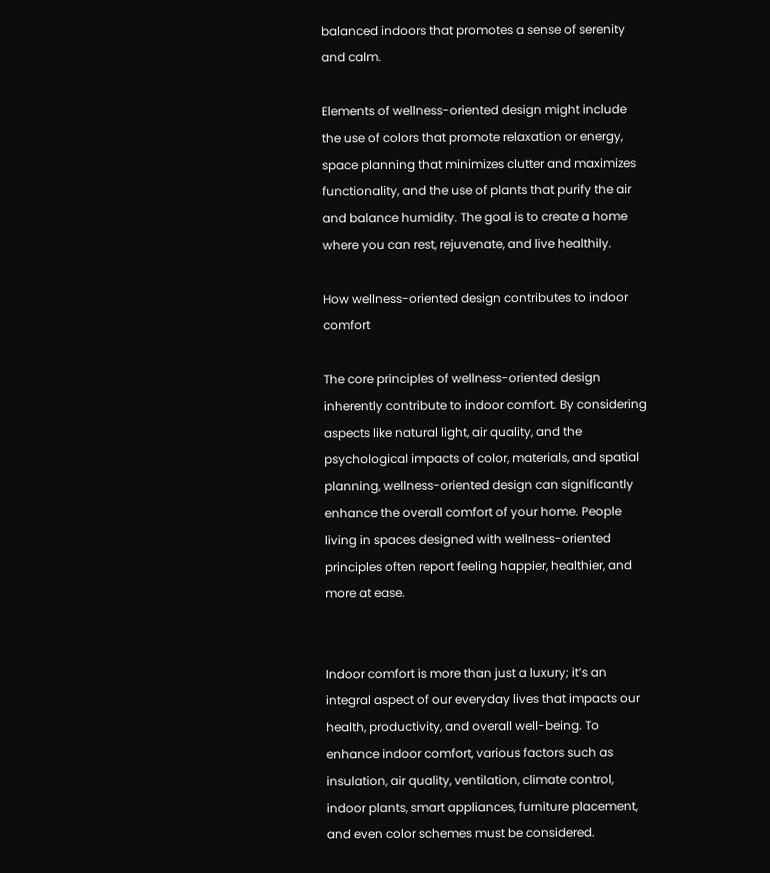balanced indoors that promotes a sense of serenity and calm.

Elements of wellness-oriented design might include the use of colors that promote relaxation or energy, space planning that minimizes clutter and maximizes functionality, and the use of plants that purify the air and balance humidity. The goal is to create a home where you can rest, rejuvenate, and live healthily.

How wellness-oriented design contributes to indoor comfort

The core principles of wellness-oriented design inherently contribute to indoor comfort. By considering aspects like natural light, air quality, and the psychological impacts of color, materials, and spatial planning, wellness-oriented design can significantly enhance the overall comfort of your home. People living in spaces designed with wellness-oriented principles often report feeling happier, healthier, and more at ease.


Indoor comfort is more than just a luxury; it’s an integral aspect of our everyday lives that impacts our health, productivity, and overall well-being. To enhance indoor comfort, various factors such as insulation, air quality, ventilation, climate control, indoor plants, smart appliances, furniture placement, and even color schemes must be considered.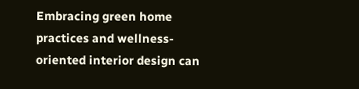Embracing green home practices and wellness-oriented interior design can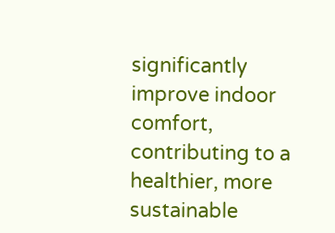significantly improve indoor comfort, contributing to a healthier, more sustainable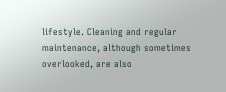lifestyle. Cleaning and regular maintenance, although sometimes overlooked, are also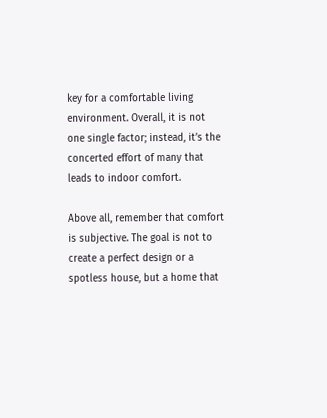key for a comfortable living environment. Overall, it is not one single factor; instead, it’s the concerted effort of many that leads to indoor comfort.

Above all, remember that comfort is subjective. The goal is not to create a perfect design or a spotless house, but a home that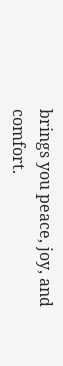brings you peace, joy, and comfort.